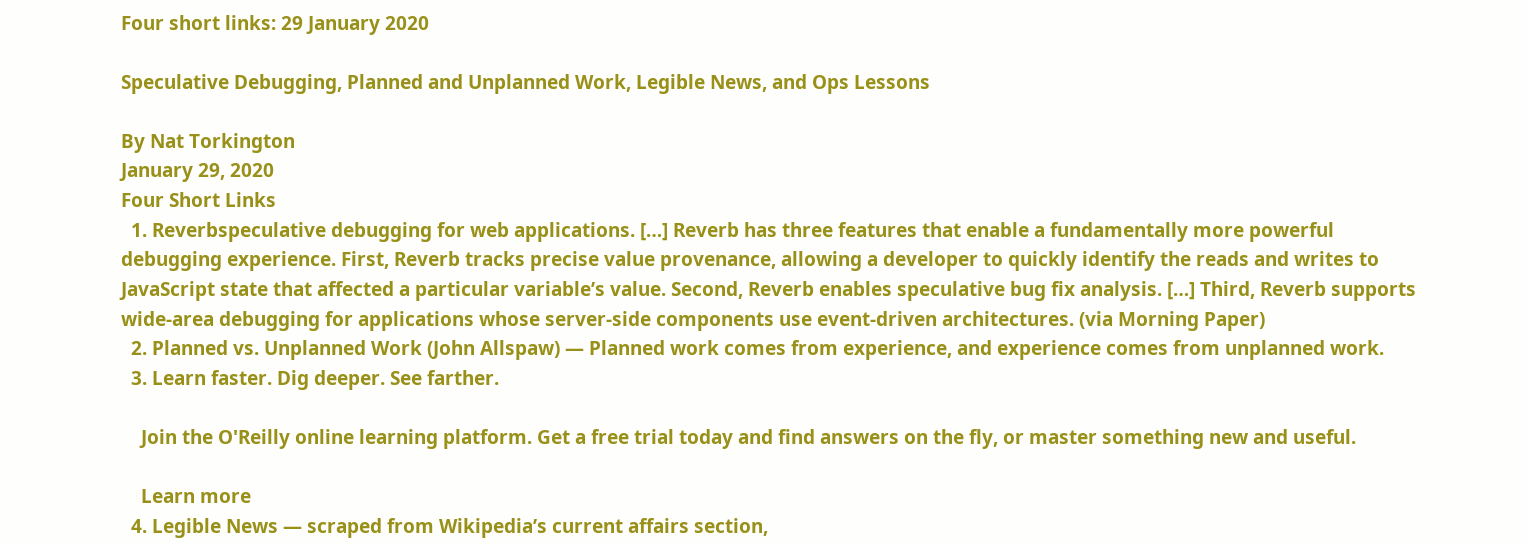Four short links: 29 January 2020

Speculative Debugging, Planned and Unplanned Work, Legible News, and Ops Lessons

By Nat Torkington
January 29, 2020
Four Short Links
  1. Reverbspeculative debugging for web applications. […] Reverb has three features that enable a fundamentally more powerful debugging experience. First, Reverb tracks precise value provenance, allowing a developer to quickly identify the reads and writes to JavaScript state that affected a particular variable’s value. Second, Reverb enables speculative bug fix analysis. […] Third, Reverb supports wide-area debugging for applications whose server-side components use event-driven architectures. (via Morning Paper)
  2. Planned vs. Unplanned Work (John Allspaw) — Planned work comes from experience, and experience comes from unplanned work.
  3. Learn faster. Dig deeper. See farther.

    Join the O'Reilly online learning platform. Get a free trial today and find answers on the fly, or master something new and useful.

    Learn more
  4. Legible News — scraped from Wikipedia’s current affairs section,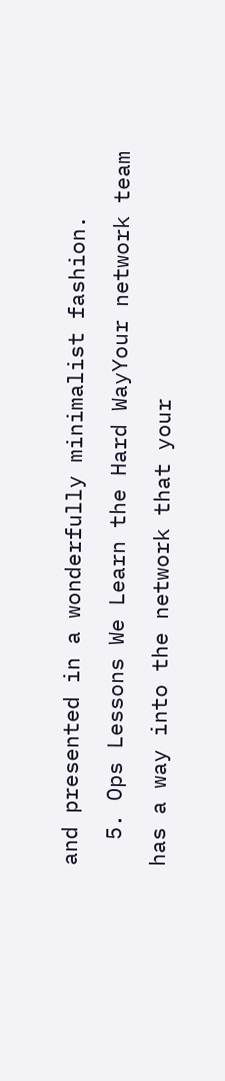and presented in a wonderfully minimalist fashion.
  5. Ops Lessons We Learn the Hard WayYour network team has a way into the network that your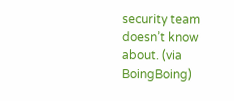security team doesn’t know about. (via BoingBoing)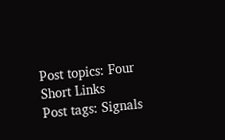Post topics: Four Short Links
Post tags: Signals